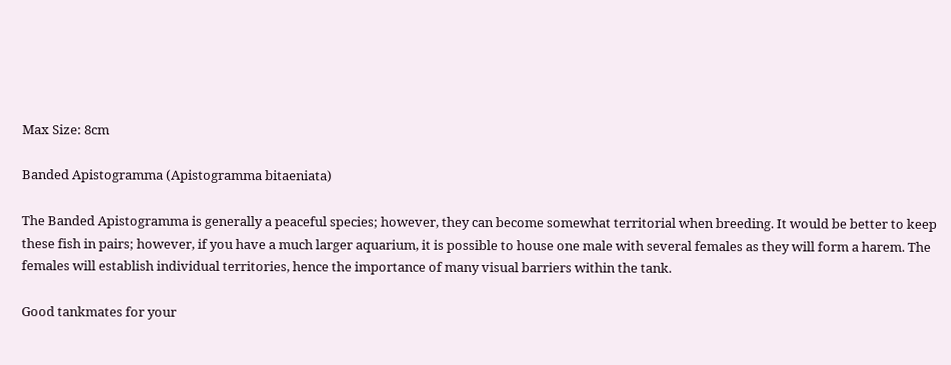Max Size: 8cm

Banded Apistogramma (Apistogramma bitaeniata)

The Banded Apistogramma is generally a peaceful species; however, they can become somewhat territorial when breeding. It would be better to keep these fish in pairs; however, if you have a much larger aquarium, it is possible to house one male with several females as they will form a harem. The females will establish individual territories, hence the importance of many visual barriers within the tank.

Good tankmates for your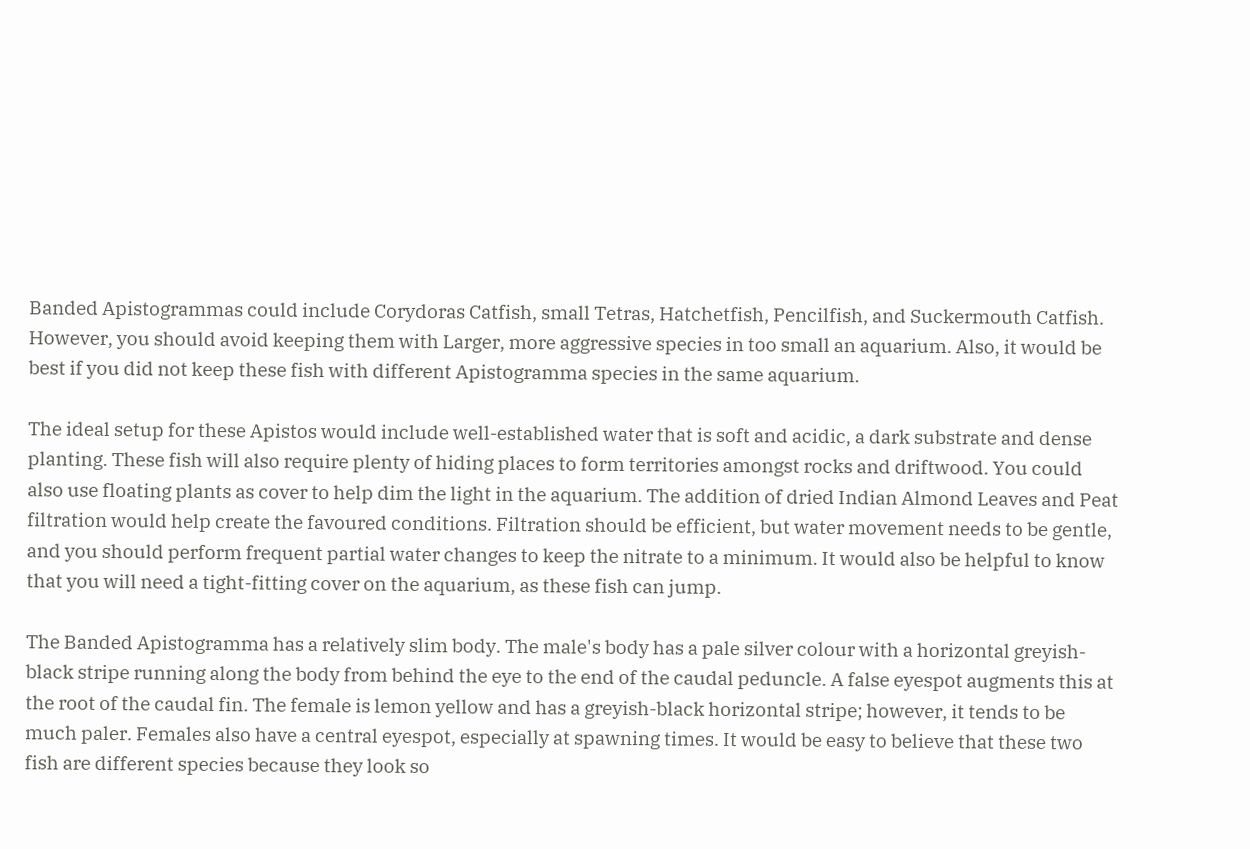Banded Apistogrammas could include Corydoras Catfish, small Tetras, Hatchetfish, Pencilfish, and Suckermouth Catfish. However, you should avoid keeping them with Larger, more aggressive species in too small an aquarium. Also, it would be best if you did not keep these fish with different Apistogramma species in the same aquarium.

The ideal setup for these Apistos would include well-established water that is soft and acidic, a dark substrate and dense planting. These fish will also require plenty of hiding places to form territories amongst rocks and driftwood. You could also use floating plants as cover to help dim the light in the aquarium. The addition of dried Indian Almond Leaves and Peat filtration would help create the favoured conditions. Filtration should be efficient, but water movement needs to be gentle, and you should perform frequent partial water changes to keep the nitrate to a minimum. It would also be helpful to know that you will need a tight-fitting cover on the aquarium, as these fish can jump.

The Banded Apistogramma has a relatively slim body. The male's body has a pale silver colour with a horizontal greyish-black stripe running along the body from behind the eye to the end of the caudal peduncle. A false eyespot augments this at the root of the caudal fin. The female is lemon yellow and has a greyish-black horizontal stripe; however, it tends to be much paler. Females also have a central eyespot, especially at spawning times. It would be easy to believe that these two fish are different species because they look so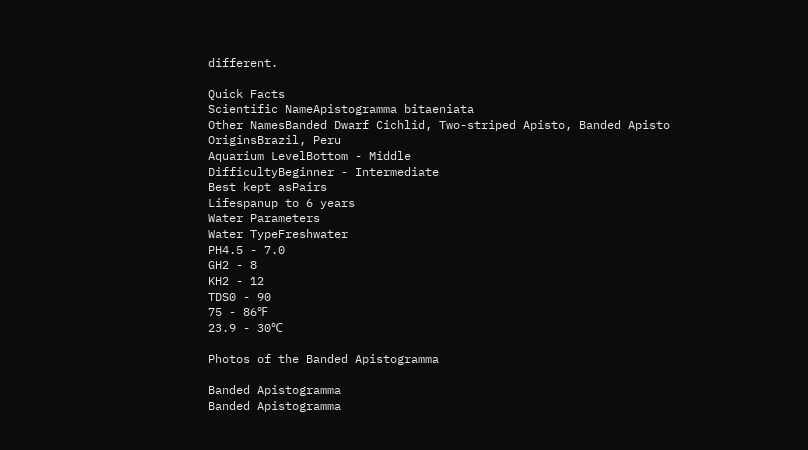different.

Quick Facts
Scientific NameApistogramma bitaeniata
Other NamesBanded Dwarf Cichlid, Two-striped Apisto, Banded Apisto
OriginsBrazil, Peru
Aquarium LevelBottom - Middle
DifficultyBeginner - Intermediate
Best kept asPairs
Lifespanup to 6 years
Water Parameters
Water TypeFreshwater
PH4.5 - 7.0
GH2 - 8
KH2 - 12
TDS0 - 90
75 - 86℉
23.9 - 30℃

Photos of the Banded Apistogramma

Banded Apistogramma
Banded Apistogramma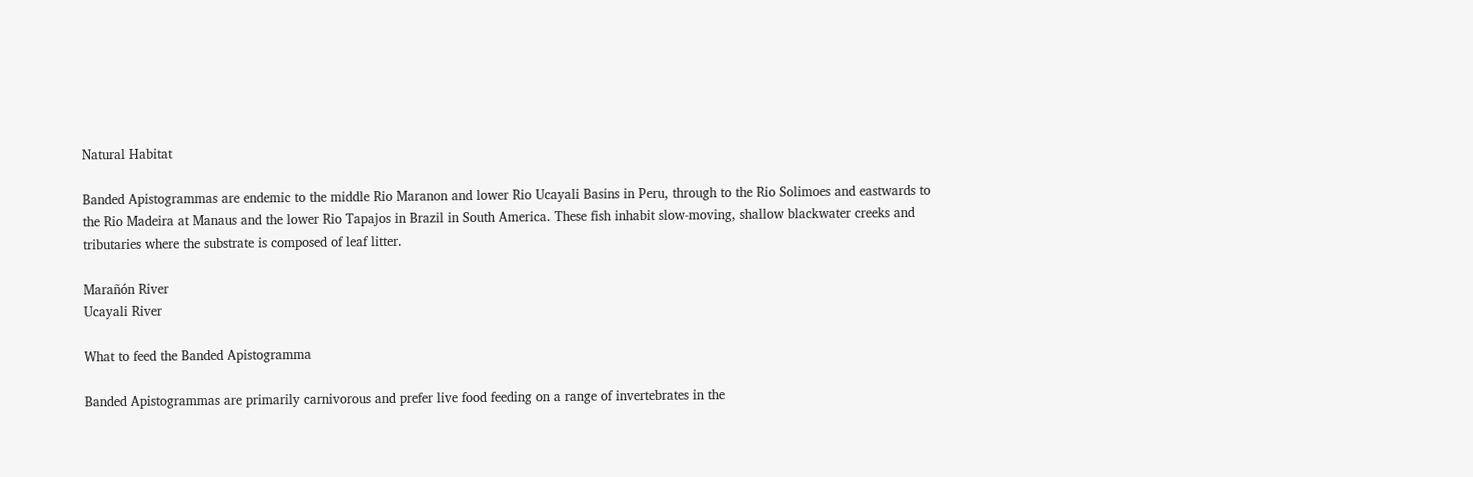Natural Habitat

Banded Apistogrammas are endemic to the middle Rio Maranon and lower Rio Ucayali Basins in Peru, through to the Rio Solimoes and eastwards to the Rio Madeira at Manaus and the lower Rio Tapajos in Brazil in South America. These fish inhabit slow-moving, shallow blackwater creeks and tributaries where the substrate is composed of leaf litter.

Marañón River
Ucayali River

What to feed the Banded Apistogramma

Banded Apistogrammas are primarily carnivorous and prefer live food feeding on a range of invertebrates in the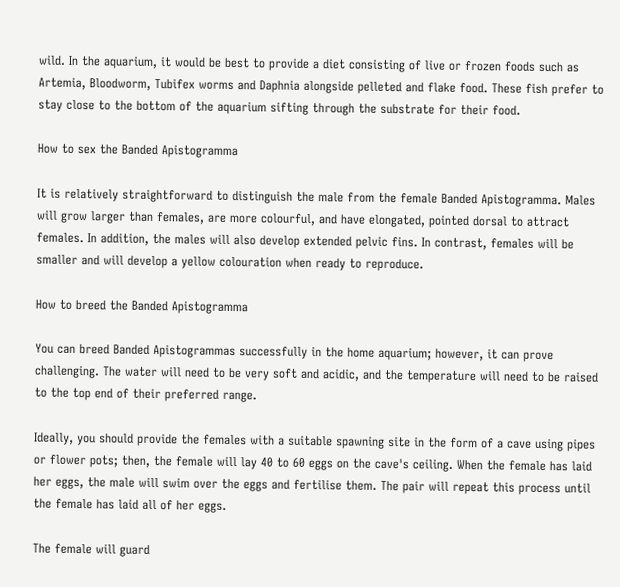wild. In the aquarium, it would be best to provide a diet consisting of live or frozen foods such as Artemia, Bloodworm, Tubifex worms and Daphnia alongside pelleted and flake food. These fish prefer to stay close to the bottom of the aquarium sifting through the substrate for their food.

How to sex the Banded Apistogramma

It is relatively straightforward to distinguish the male from the female Banded Apistogramma. Males will grow larger than females, are more colourful, and have elongated, pointed dorsal to attract females. In addition, the males will also develop extended pelvic fins. In contrast, females will be smaller and will develop a yellow colouration when ready to reproduce.

How to breed the Banded Apistogramma

You can breed Banded Apistogrammas successfully in the home aquarium; however, it can prove challenging. The water will need to be very soft and acidic, and the temperature will need to be raised to the top end of their preferred range.

Ideally, you should provide the females with a suitable spawning site in the form of a cave using pipes or flower pots; then, the female will lay 40 to 60 eggs on the cave's ceiling. When the female has laid her eggs, the male will swim over the eggs and fertilise them. The pair will repeat this process until the female has laid all of her eggs.

The female will guard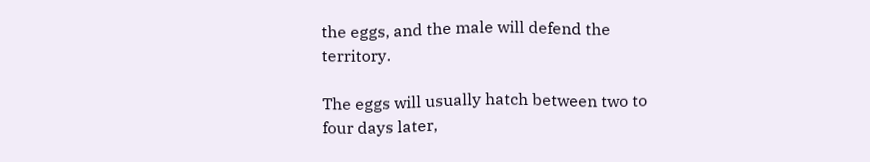the eggs, and the male will defend the territory.

The eggs will usually hatch between two to four days later,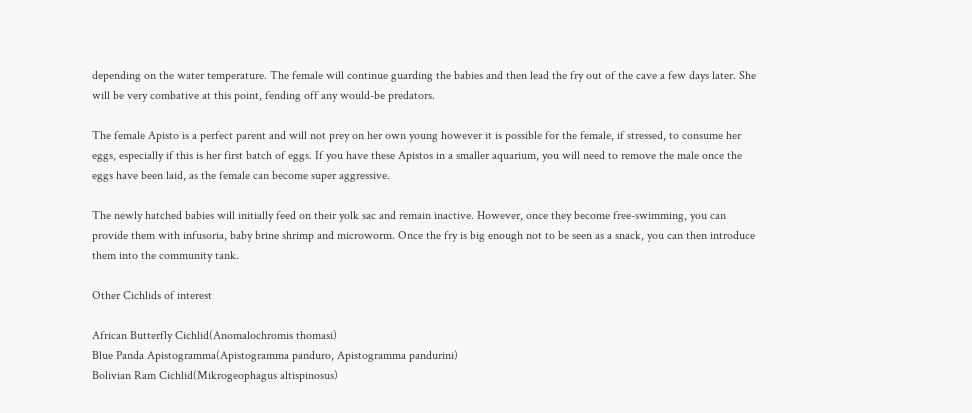depending on the water temperature. The female will continue guarding the babies and then lead the fry out of the cave a few days later. She will be very combative at this point, fending off any would-be predators.

The female Apisto is a perfect parent and will not prey on her own young however it is possible for the female, if stressed, to consume her eggs, especially if this is her first batch of eggs. If you have these Apistos in a smaller aquarium, you will need to remove the male once the eggs have been laid, as the female can become super aggressive.

The newly hatched babies will initially feed on their yolk sac and remain inactive. However, once they become free-swimming, you can provide them with infusoria, baby brine shrimp and microworm. Once the fry is big enough not to be seen as a snack, you can then introduce them into the community tank.

Other Cichlids of interest

African Butterfly Cichlid(Anomalochromis thomasi)
Blue Panda Apistogramma(Apistogramma panduro, Apistogramma pandurini)
Bolivian Ram Cichlid(Mikrogeophagus altispinosus)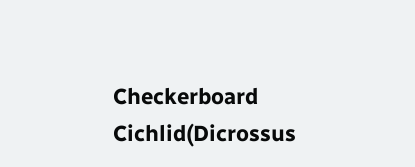Checkerboard Cichlid(Dicrossus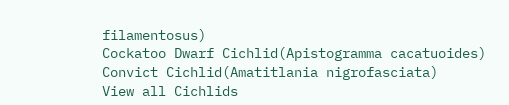filamentosus)
Cockatoo Dwarf Cichlid(Apistogramma cacatuoides)
Convict Cichlid(Amatitlania nigrofasciata)
View all Cichlids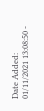Date Added: 01/11/2021 13:08:50 -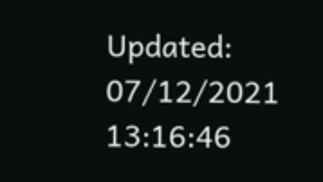Updated: 07/12/2021 13:16:46